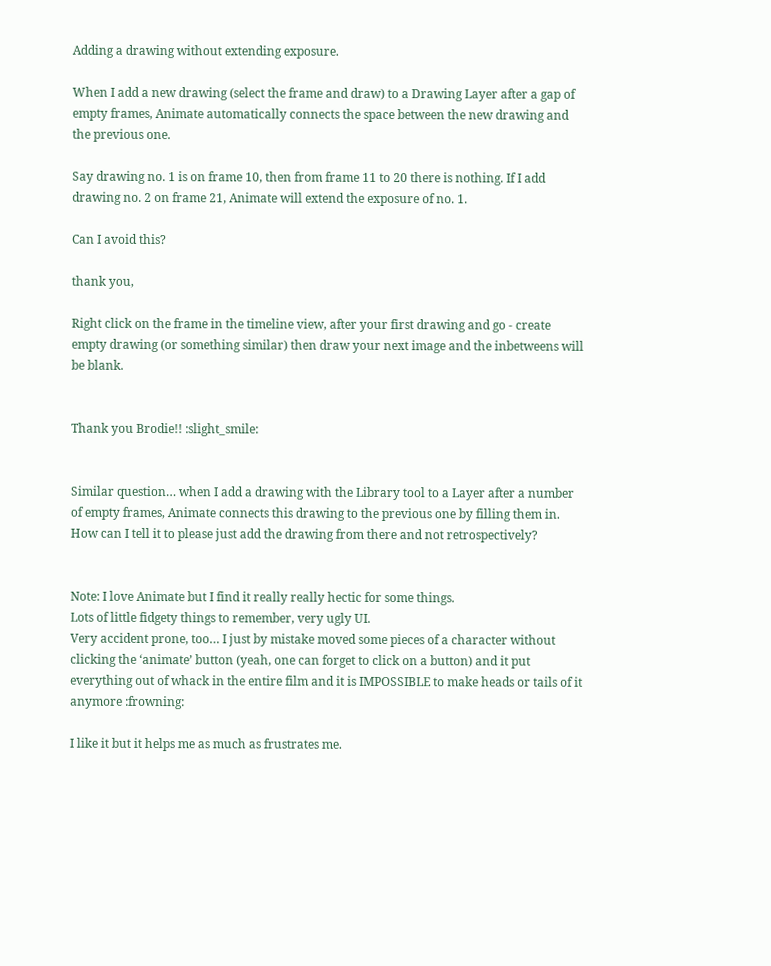Adding a drawing without extending exposure.

When I add a new drawing (select the frame and draw) to a Drawing Layer after a gap of empty frames, Animate automatically connects the space between the new drawing and the previous one.

Say drawing no. 1 is on frame 10, then from frame 11 to 20 there is nothing. If I add drawing no. 2 on frame 21, Animate will extend the exposure of no. 1.

Can I avoid this?

thank you,

Right click on the frame in the timeline view, after your first drawing and go - create empty drawing (or something similar) then draw your next image and the inbetweens will be blank.


Thank you Brodie!! :slight_smile:


Similar question… when I add a drawing with the Library tool to a Layer after a number of empty frames, Animate connects this drawing to the previous one by filling them in.
How can I tell it to please just add the drawing from there and not retrospectively?


Note: I love Animate but I find it really really hectic for some things.
Lots of little fidgety things to remember, very ugly UI.
Very accident prone, too… I just by mistake moved some pieces of a character without clicking the ‘animate’ button (yeah, one can forget to click on a button) and it put everything out of whack in the entire film and it is IMPOSSIBLE to make heads or tails of it anymore :frowning:

I like it but it helps me as much as frustrates me.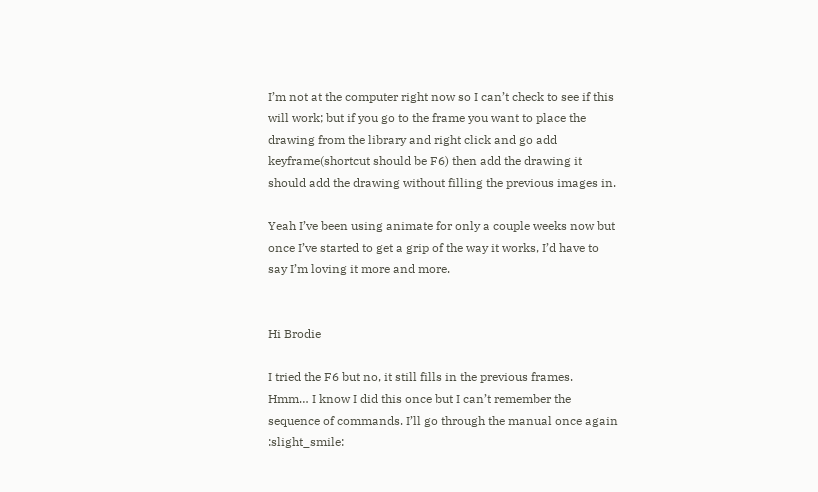I’m not at the computer right now so I can’t check to see if this will work; but if you go to the frame you want to place the drawing from the library and right click and go add keyframe(shortcut should be F6) then add the drawing it should add the drawing without filling the previous images in.

Yeah I’ve been using animate for only a couple weeks now but once I’ve started to get a grip of the way it works, I’d have to say I’m loving it more and more.


Hi Brodie

I tried the F6 but no, it still fills in the previous frames.
Hmm… I know I did this once but I can’t remember the sequence of commands. I’ll go through the manual once again :slight_smile: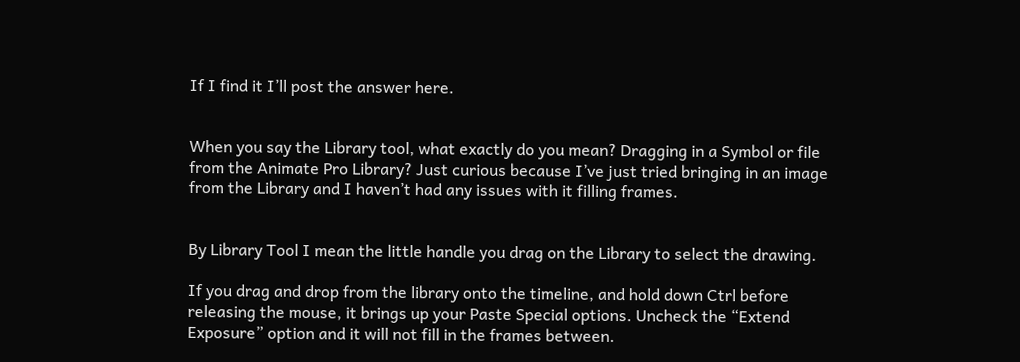If I find it I’ll post the answer here.


When you say the Library tool, what exactly do you mean? Dragging in a Symbol or file from the Animate Pro Library? Just curious because I’ve just tried bringing in an image from the Library and I haven’t had any issues with it filling frames.


By Library Tool I mean the little handle you drag on the Library to select the drawing.

If you drag and drop from the library onto the timeline, and hold down Ctrl before releasing the mouse, it brings up your Paste Special options. Uncheck the “Extend Exposure” option and it will not fill in the frames between.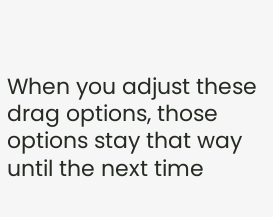When you adjust these drag options, those options stay that way until the next time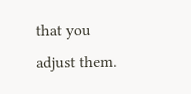that you adjust them.